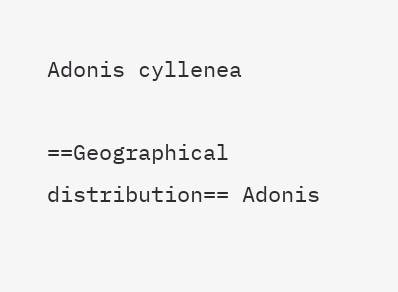Adonis cyllenea

==Geographical distribution== Adonis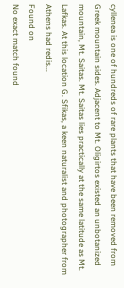cyllenea is one of hundreds of rare plants that have been removed from Greek mountain sides. Adjacent to Mt. Oligirtos existed an unbotanized mountain, Mt. Saitas. Mt. Saitas lies practically at the same latitude as Mt. Lafkas. At this location G. Sfikas, a keen naturalist and photographer from Athens had redis...
Found on
No exact match found